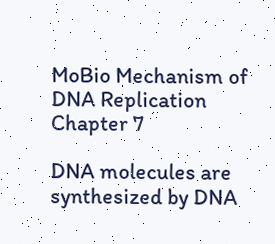MoBio Mechanism of DNA Replication Chapter 7

DNA molecules are synthesized by DNA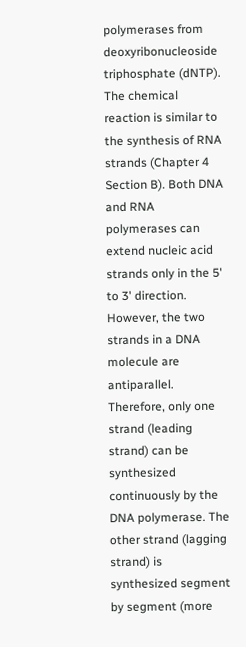polymerases from deoxyribonucleoside triphosphate (dNTP). The chemical reaction is similar to the synthesis of RNA strands (Chapter 4 Section B). Both DNA and RNA polymerases can extend nucleic acid strands only in the 5' to 3' direction. However, the two strands in a DNA molecule are antiparallel. Therefore, only one strand (leading strand) can be synthesized continuously by the DNA polymerase. The other strand (lagging strand) is synthesized segment by segment (more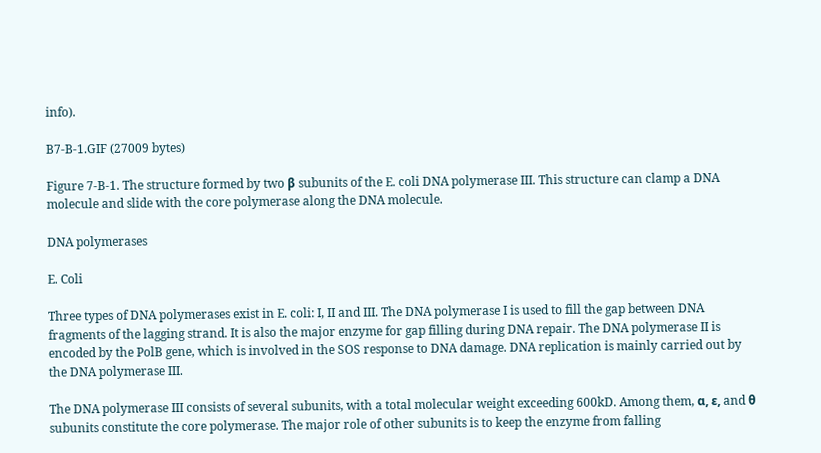info).

B7-B-1.GIF (27009 bytes)

Figure 7-B-1. The structure formed by two β subunits of the E. coli DNA polymerase III. This structure can clamp a DNA molecule and slide with the core polymerase along the DNA molecule.

DNA polymerases

E. Coli

Three types of DNA polymerases exist in E. coli: I, II and III. The DNA polymerase I is used to fill the gap between DNA fragments of the lagging strand. It is also the major enzyme for gap filling during DNA repair. The DNA polymerase II is encoded by the PolB gene, which is involved in the SOS response to DNA damage. DNA replication is mainly carried out by the DNA polymerase III.

The DNA polymerase III consists of several subunits, with a total molecular weight exceeding 600kD. Among them, α, ε, and θ subunits constitute the core polymerase. The major role of other subunits is to keep the enzyme from falling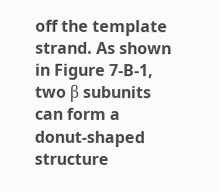off the template strand. As shown in Figure 7-B-1, two β subunits can form a donut-shaped structure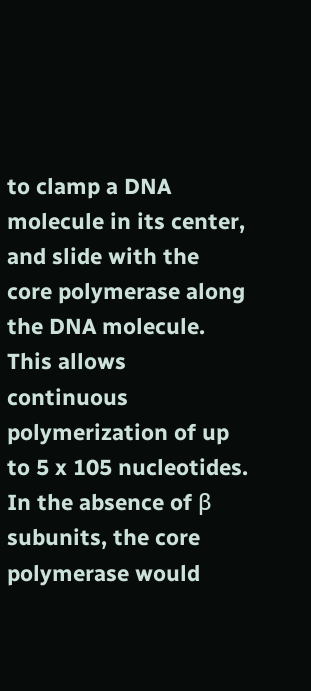to clamp a DNA molecule in its center, and slide with the core polymerase along the DNA molecule. This allows continuous polymerization of up to 5 x 105 nucleotides. In the absence of β subunits, the core polymerase would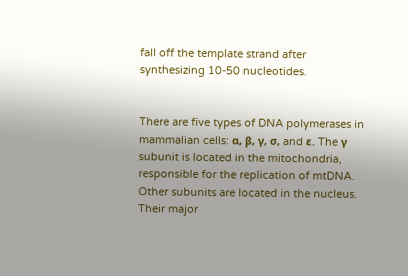fall off the template strand after synthesizing 10-50 nucleotides.


There are five types of DNA polymerases in mammalian cells: α, β, γ, σ, and ε. The γ subunit is located in the mitochondria, responsible for the replication of mtDNA. Other subunits are located in the nucleus. Their major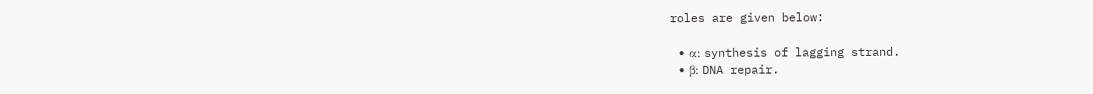roles are given below:

  • α: synthesis of lagging strand.
  • β: DNA repair.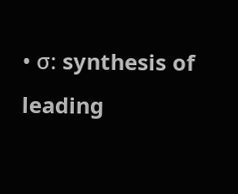• σ: synthesis of leading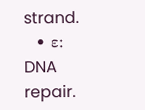strand.
  • ε: DNA repair.